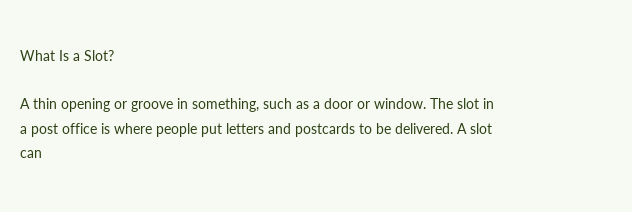What Is a Slot?

A thin opening or groove in something, such as a door or window. The slot in a post office is where people put letters and postcards to be delivered. A slot can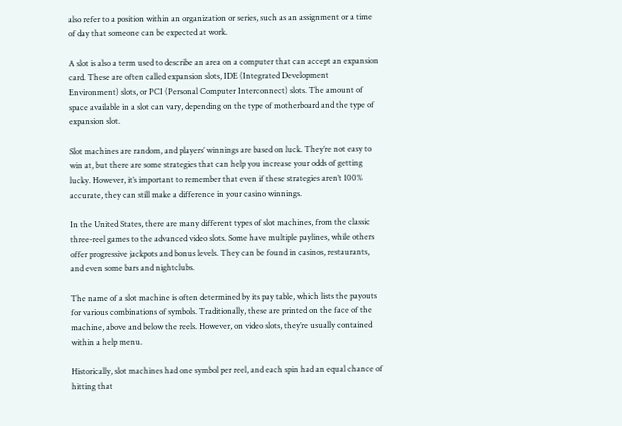also refer to a position within an organization or series, such as an assignment or a time of day that someone can be expected at work.

A slot is also a term used to describe an area on a computer that can accept an expansion card. These are often called expansion slots, IDE (Integrated Development Environment) slots, or PCI (Personal Computer Interconnect) slots. The amount of space available in a slot can vary, depending on the type of motherboard and the type of expansion slot.

Slot machines are random, and players’ winnings are based on luck. They’re not easy to win at, but there are some strategies that can help you increase your odds of getting lucky. However, it’s important to remember that even if these strategies aren’t 100% accurate, they can still make a difference in your casino winnings.

In the United States, there are many different types of slot machines, from the classic three-reel games to the advanced video slots. Some have multiple paylines, while others offer progressive jackpots and bonus levels. They can be found in casinos, restaurants, and even some bars and nightclubs.

The name of a slot machine is often determined by its pay table, which lists the payouts for various combinations of symbols. Traditionally, these are printed on the face of the machine, above and below the reels. However, on video slots, they’re usually contained within a help menu.

Historically, slot machines had one symbol per reel, and each spin had an equal chance of hitting that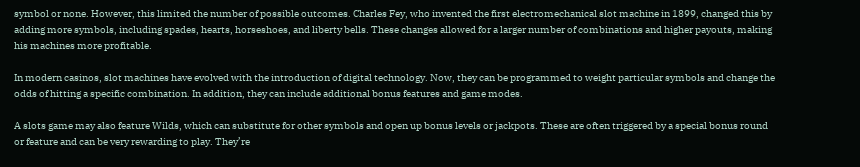symbol or none. However, this limited the number of possible outcomes. Charles Fey, who invented the first electromechanical slot machine in 1899, changed this by adding more symbols, including spades, hearts, horseshoes, and liberty bells. These changes allowed for a larger number of combinations and higher payouts, making his machines more profitable.

In modern casinos, slot machines have evolved with the introduction of digital technology. Now, they can be programmed to weight particular symbols and change the odds of hitting a specific combination. In addition, they can include additional bonus features and game modes.

A slots game may also feature Wilds, which can substitute for other symbols and open up bonus levels or jackpots. These are often triggered by a special bonus round or feature and can be very rewarding to play. They’re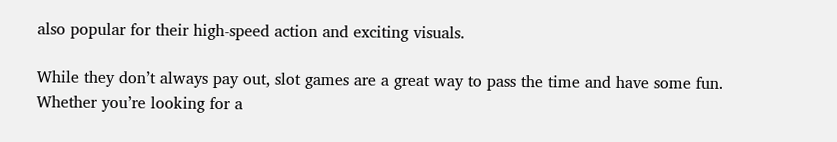also popular for their high-speed action and exciting visuals.

While they don’t always pay out, slot games are a great way to pass the time and have some fun. Whether you’re looking for a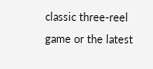classic three-reel game or the latest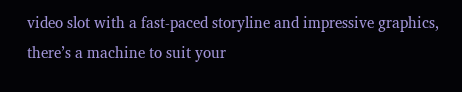video slot with a fast-paced storyline and impressive graphics, there’s a machine to suit your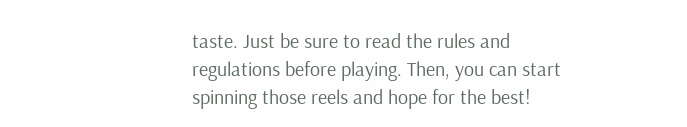taste. Just be sure to read the rules and regulations before playing. Then, you can start spinning those reels and hope for the best!